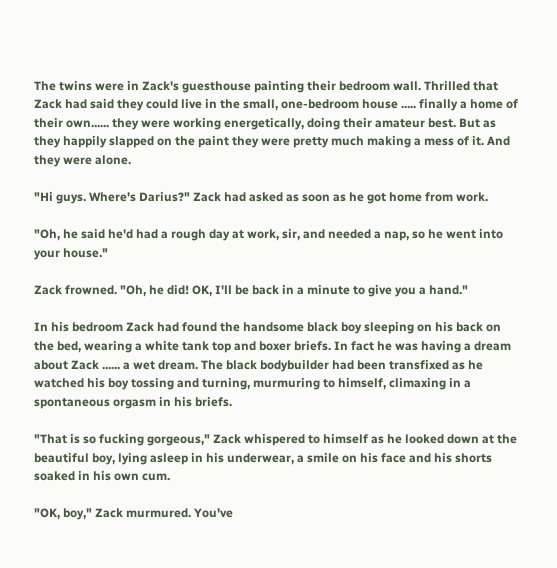The twins were in Zack's guesthouse painting their bedroom wall. Thrilled that Zack had said they could live in the small, one-bedroom house ..... finally a home of their own...... they were working energetically, doing their amateur best. But as they happily slapped on the paint they were pretty much making a mess of it. And they were alone.

"Hi guys. Where's Darius?" Zack had asked as soon as he got home from work.

"Oh, he said he'd had a rough day at work, sir, and needed a nap, so he went into your house."

Zack frowned. "Oh, he did! OK, I'll be back in a minute to give you a hand."

In his bedroom Zack had found the handsome black boy sleeping on his back on the bed, wearing a white tank top and boxer briefs. In fact he was having a dream about Zack ...... a wet dream. The black bodybuilder had been transfixed as he watched his boy tossing and turning, murmuring to himself, climaxing in a spontaneous orgasm in his briefs.

"That is so fucking gorgeous," Zack whispered to himself as he looked down at the beautiful boy, lying asleep in his underwear, a smile on his face and his shorts soaked in his own cum.

"OK, boy," Zack murmured. You've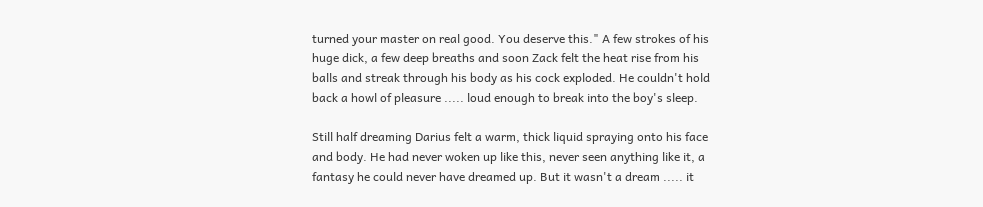turned your master on real good. You deserve this." A few strokes of his huge dick, a few deep breaths and soon Zack felt the heat rise from his balls and streak through his body as his cock exploded. He couldn't hold back a howl of pleasure ..... loud enough to break into the boy's sleep.

Still half dreaming Darius felt a warm, thick liquid spraying onto his face and body. He had never woken up like this, never seen anything like it, a fantasy he could never have dreamed up. But it wasn't a dream ..... it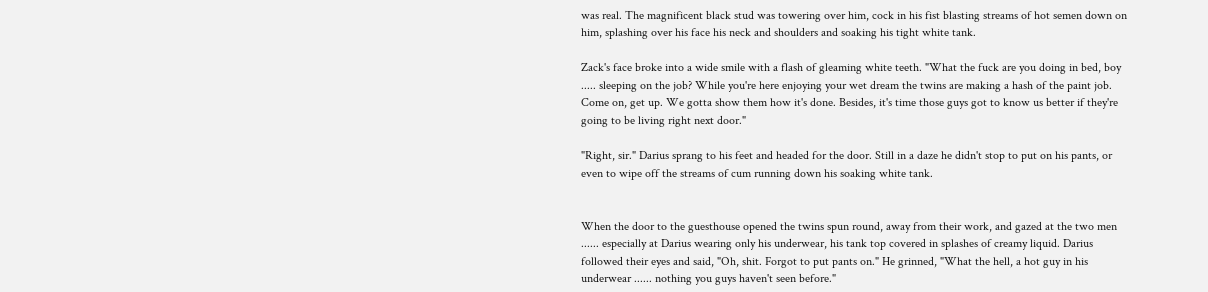was real. The magnificent black stud was towering over him, cock in his fist blasting streams of hot semen down on him, splashing over his face his neck and shoulders and soaking his tight white tank.

Zack's face broke into a wide smile with a flash of gleaming white teeth. "What the fuck are you doing in bed, boy ..... sleeping on the job? While you're here enjoying your wet dream the twins are making a hash of the paint job. Come on, get up. We gotta show them how it's done. Besides, it's time those guys got to know us better if they're going to be living right next door."

"Right, sir." Darius sprang to his feet and headed for the door. Still in a daze he didn't stop to put on his pants, or even to wipe off the streams of cum running down his soaking white tank.


When the door to the guesthouse opened the twins spun round, away from their work, and gazed at the two men ...... especially at Darius wearing only his underwear, his tank top covered in splashes of creamy liquid. Darius followed their eyes and said, "Oh, shit. Forgot to put pants on." He grinned, "What the hell, a hot guy in his underwear ...... nothing you guys haven't seen before."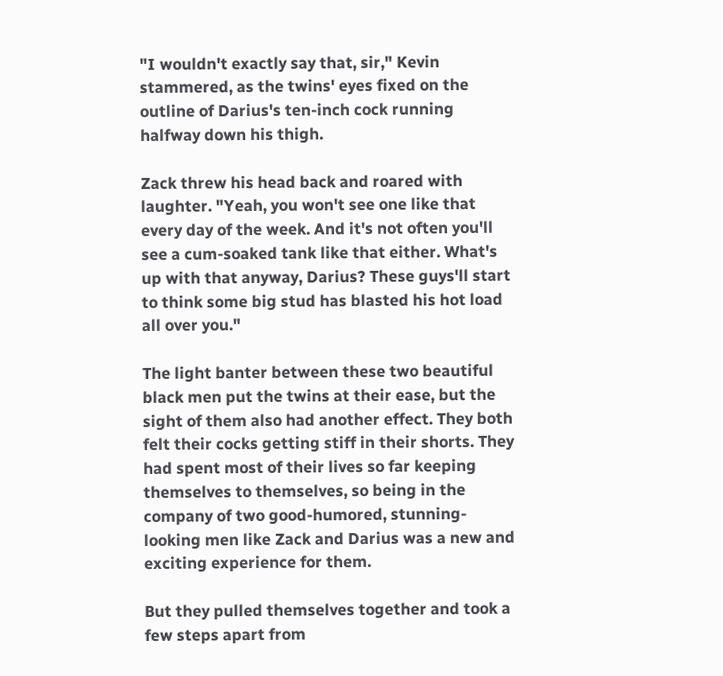"I wouldn't exactly say that, sir," Kevin stammered, as the twins' eyes fixed on the outline of Darius's ten-inch cock running halfway down his thigh.

Zack threw his head back and roared with laughter. "Yeah, you won't see one like that every day of the week. And it's not often you'll see a cum-soaked tank like that either. What's up with that anyway, Darius? These guys'll start to think some big stud has blasted his hot load all over you."

The light banter between these two beautiful black men put the twins at their ease, but the sight of them also had another effect. They both felt their cocks getting stiff in their shorts. They had spent most of their lives so far keeping themselves to themselves, so being in the company of two good-humored, stunning-looking men like Zack and Darius was a new and exciting experience for them.

But they pulled themselves together and took a few steps apart from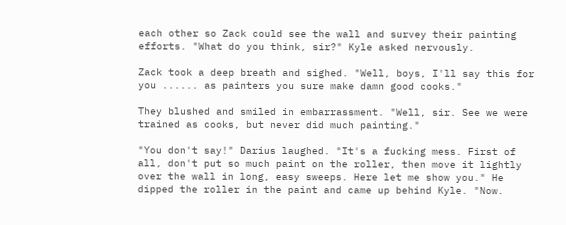each other so Zack could see the wall and survey their painting efforts. "What do you think, sir?" Kyle asked nervously.

Zack took a deep breath and sighed. "Well, boys, I'll say this for you ...... as painters you sure make damn good cooks."

They blushed and smiled in embarrassment. "Well, sir. See we were trained as cooks, but never did much painting."

"You don't say!" Darius laughed. "It's a fucking mess. First of all, don't put so much paint on the roller, then move it lightly over the wall in long, easy sweeps. Here let me show you." He dipped the roller in the paint and came up behind Kyle. "Now.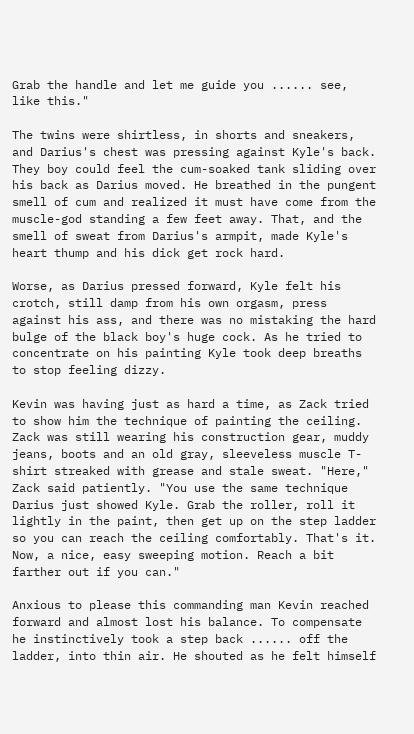Grab the handle and let me guide you ...... see, like this."

The twins were shirtless, in shorts and sneakers, and Darius's chest was pressing against Kyle's back. They boy could feel the cum-soaked tank sliding over his back as Darius moved. He breathed in the pungent smell of cum and realized it must have come from the muscle-god standing a few feet away. That, and the smell of sweat from Darius's armpit, made Kyle's heart thump and his dick get rock hard.

Worse, as Darius pressed forward, Kyle felt his crotch, still damp from his own orgasm, press against his ass, and there was no mistaking the hard bulge of the black boy's huge cock. As he tried to concentrate on his painting Kyle took deep breaths to stop feeling dizzy.

Kevin was having just as hard a time, as Zack tried to show him the technique of painting the ceiling. Zack was still wearing his construction gear, muddy jeans, boots and an old gray, sleeveless muscle T-shirt streaked with grease and stale sweat. "Here," Zack said patiently. "You use the same technique Darius just showed Kyle. Grab the roller, roll it lightly in the paint, then get up on the step ladder so you can reach the ceiling comfortably. That's it. Now, a nice, easy sweeping motion. Reach a bit farther out if you can."

Anxious to please this commanding man Kevin reached forward and almost lost his balance. To compensate he instinctively took a step back ...... off the ladder, into thin air. He shouted as he felt himself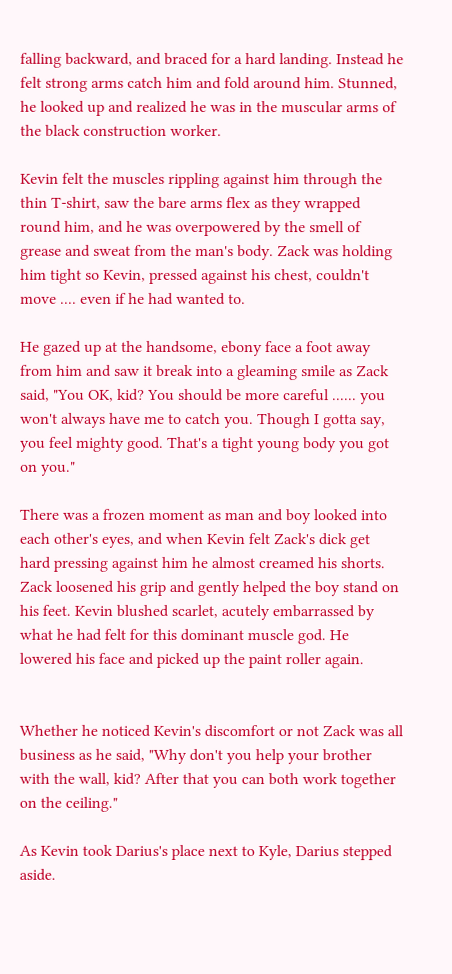falling backward, and braced for a hard landing. Instead he felt strong arms catch him and fold around him. Stunned, he looked up and realized he was in the muscular arms of the black construction worker.

Kevin felt the muscles rippling against him through the thin T-shirt, saw the bare arms flex as they wrapped round him, and he was overpowered by the smell of grease and sweat from the man's body. Zack was holding him tight so Kevin, pressed against his chest, couldn't move .... even if he had wanted to.

He gazed up at the handsome, ebony face a foot away from him and saw it break into a gleaming smile as Zack said, "You OK, kid? You should be more careful ...... you won't always have me to catch you. Though I gotta say, you feel mighty good. That's a tight young body you got on you."

There was a frozen moment as man and boy looked into each other's eyes, and when Kevin felt Zack's dick get hard pressing against him he almost creamed his shorts. Zack loosened his grip and gently helped the boy stand on his feet. Kevin blushed scarlet, acutely embarrassed by what he had felt for this dominant muscle god. He lowered his face and picked up the paint roller again.


Whether he noticed Kevin's discomfort or not Zack was all business as he said, "Why don't you help your brother with the wall, kid? After that you can both work together on the ceiling."

As Kevin took Darius's place next to Kyle, Darius stepped aside.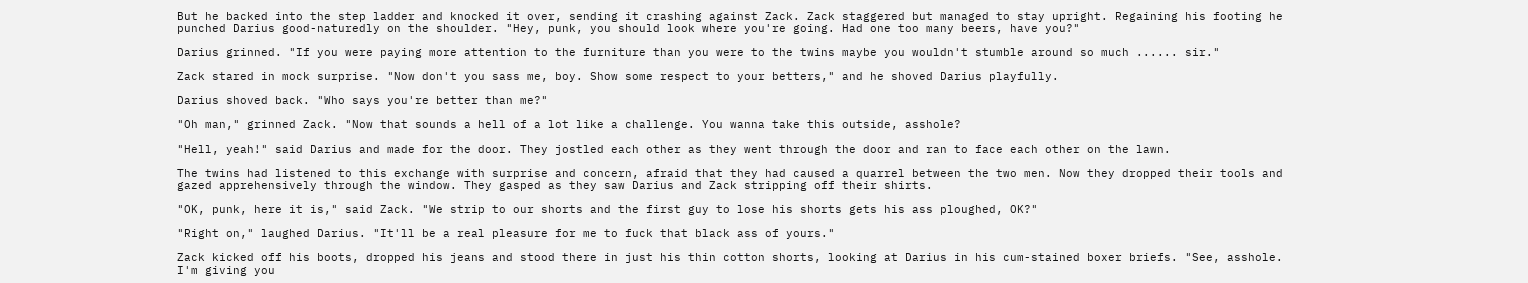But he backed into the step ladder and knocked it over, sending it crashing against Zack. Zack staggered but managed to stay upright. Regaining his footing he punched Darius good-naturedly on the shoulder. "Hey, punk, you should look where you're going. Had one too many beers, have you?"

Darius grinned. "If you were paying more attention to the furniture than you were to the twins maybe you wouldn't stumble around so much ...... sir."

Zack stared in mock surprise. "Now don't you sass me, boy. Show some respect to your betters," and he shoved Darius playfully.

Darius shoved back. "Who says you're better than me?"

"Oh man," grinned Zack. "Now that sounds a hell of a lot like a challenge. You wanna take this outside, asshole?

"Hell, yeah!" said Darius and made for the door. They jostled each other as they went through the door and ran to face each other on the lawn.

The twins had listened to this exchange with surprise and concern, afraid that they had caused a quarrel between the two men. Now they dropped their tools and gazed apprehensively through the window. They gasped as they saw Darius and Zack stripping off their shirts.

"OK, punk, here it is," said Zack. "We strip to our shorts and the first guy to lose his shorts gets his ass ploughed, OK?"

"Right on," laughed Darius. "It'll be a real pleasure for me to fuck that black ass of yours."

Zack kicked off his boots, dropped his jeans and stood there in just his thin cotton shorts, looking at Darius in his cum-stained boxer briefs. "See, asshole. I'm giving you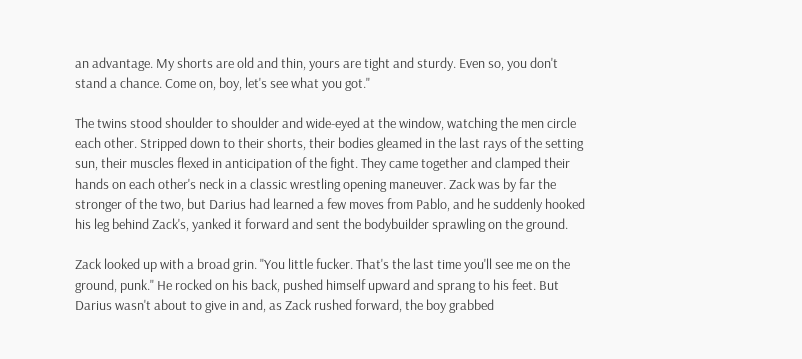an advantage. My shorts are old and thin, yours are tight and sturdy. Even so, you don't stand a chance. Come on, boy, let's see what you got."

The twins stood shoulder to shoulder and wide-eyed at the window, watching the men circle each other. Stripped down to their shorts, their bodies gleamed in the last rays of the setting sun, their muscles flexed in anticipation of the fight. They came together and clamped their hands on each other's neck in a classic wrestling opening maneuver. Zack was by far the stronger of the two, but Darius had learned a few moves from Pablo, and he suddenly hooked his leg behind Zack's, yanked it forward and sent the bodybuilder sprawling on the ground.

Zack looked up with a broad grin. "You little fucker. That's the last time you'll see me on the ground, punk." He rocked on his back, pushed himself upward and sprang to his feet. But Darius wasn't about to give in and, as Zack rushed forward, the boy grabbed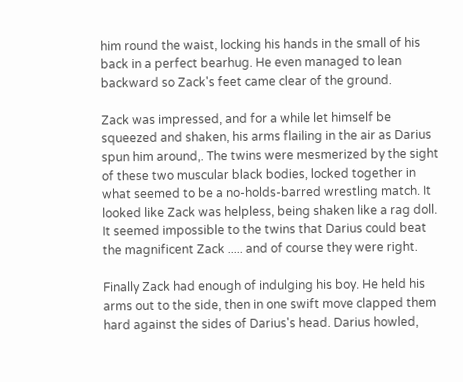him round the waist, locking his hands in the small of his back in a perfect bearhug. He even managed to lean backward so Zack's feet came clear of the ground.

Zack was impressed, and for a while let himself be squeezed and shaken, his arms flailing in the air as Darius spun him around,. The twins were mesmerized by the sight of these two muscular black bodies, locked together in what seemed to be a no-holds-barred wrestling match. It looked like Zack was helpless, being shaken like a rag doll. It seemed impossible to the twins that Darius could beat the magnificent Zack ..... and of course they were right.

Finally Zack had enough of indulging his boy. He held his arms out to the side, then in one swift move clapped them hard against the sides of Darius's head. Darius howled,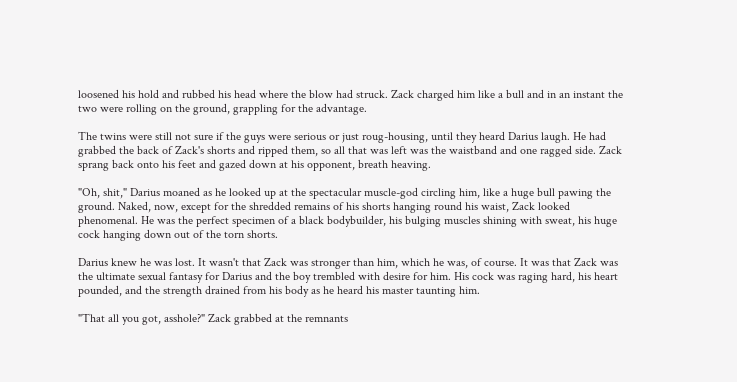loosened his hold and rubbed his head where the blow had struck. Zack charged him like a bull and in an instant the two were rolling on the ground, grappling for the advantage.

The twins were still not sure if the guys were serious or just roug-housing, until they heard Darius laugh. He had grabbed the back of Zack's shorts and ripped them, so all that was left was the waistband and one ragged side. Zack sprang back onto his feet and gazed down at his opponent, breath heaving.

"Oh, shit," Darius moaned as he looked up at the spectacular muscle-god circling him, like a huge bull pawing the ground. Naked, now, except for the shredded remains of his shorts hanging round his waist, Zack looked phenomenal. He was the perfect specimen of a black bodybuilder, his bulging muscles shining with sweat, his huge cock hanging down out of the torn shorts.

Darius knew he was lost. It wasn't that Zack was stronger than him, which he was, of course. It was that Zack was the ultimate sexual fantasy for Darius and the boy trembled with desire for him. His cock was raging hard, his heart pounded, and the strength drained from his body as he heard his master taunting him.

"That all you got, asshole?" Zack grabbed at the remnants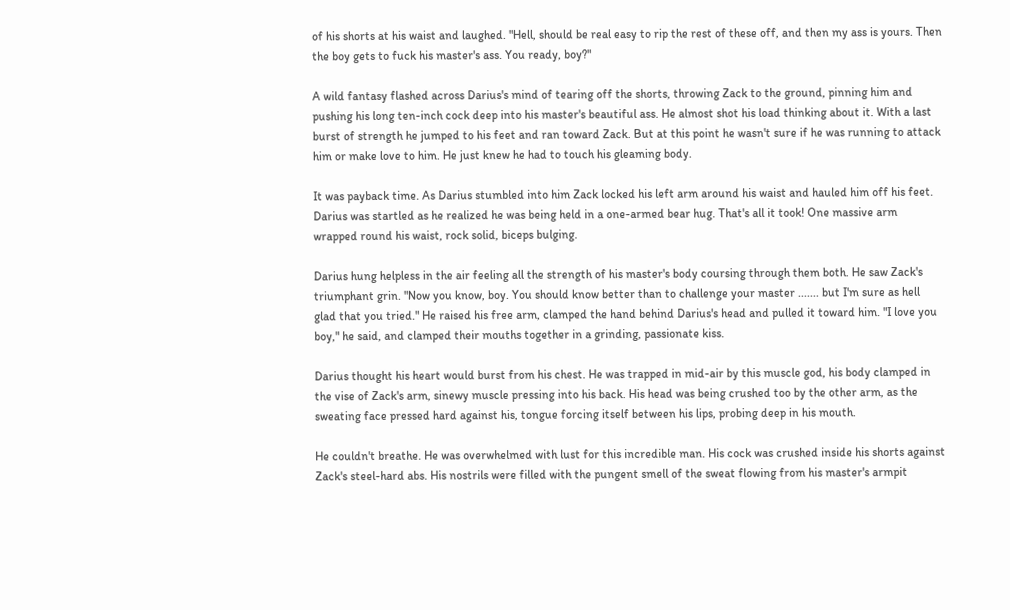of his shorts at his waist and laughed. "Hell, should be real easy to rip the rest of these off, and then my ass is yours. Then the boy gets to fuck his master's ass. You ready, boy?"

A wild fantasy flashed across Darius's mind of tearing off the shorts, throwing Zack to the ground, pinning him and pushing his long ten-inch cock deep into his master's beautiful ass. He almost shot his load thinking about it. With a last burst of strength he jumped to his feet and ran toward Zack. But at this point he wasn't sure if he was running to attack him or make love to him. He just knew he had to touch his gleaming body.

It was payback time. As Darius stumbled into him Zack locked his left arm around his waist and hauled him off his feet. Darius was startled as he realized he was being held in a one-armed bear hug. That's all it took! One massive arm wrapped round his waist, rock solid, biceps bulging.

Darius hung helpless in the air feeling all the strength of his master's body coursing through them both. He saw Zack's triumphant grin. "Now you know, boy. You should know better than to challenge your master ....... but I'm sure as hell glad that you tried." He raised his free arm, clamped the hand behind Darius's head and pulled it toward him. "I love you boy," he said, and clamped their mouths together in a grinding, passionate kiss.

Darius thought his heart would burst from his chest. He was trapped in mid-air by this muscle god, his body clamped in the vise of Zack's arm, sinewy muscle pressing into his back. His head was being crushed too by the other arm, as the sweating face pressed hard against his, tongue forcing itself between his lips, probing deep in his mouth.

He couldn't breathe. He was overwhelmed with lust for this incredible man. His cock was crushed inside his shorts against Zack's steel-hard abs. His nostrils were filled with the pungent smell of the sweat flowing from his master's armpit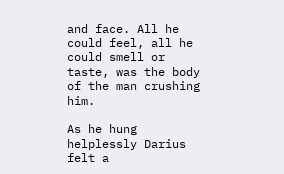and face. All he could feel, all he could smell or taste, was the body of the man crushing him.

As he hung helplessly Darius felt a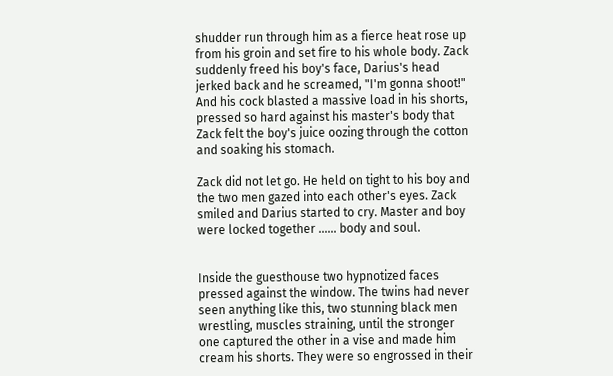shudder run through him as a fierce heat rose up from his groin and set fire to his whole body. Zack suddenly freed his boy's face, Darius's head jerked back and he screamed, "I'm gonna shoot!" And his cock blasted a massive load in his shorts, pressed so hard against his master's body that Zack felt the boy's juice oozing through the cotton and soaking his stomach.

Zack did not let go. He held on tight to his boy and the two men gazed into each other's eyes. Zack smiled and Darius started to cry. Master and boy were locked together ...... body and soul.


Inside the guesthouse two hypnotized faces pressed against the window. The twins had never seen anything like this, two stunning black men wrestling, muscles straining, until the stronger one captured the other in a vise and made him cream his shorts. They were so engrossed in their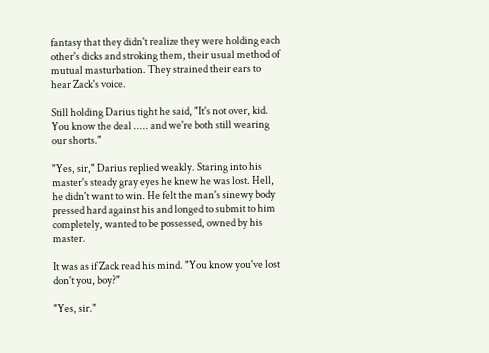fantasy that they didn't realize they were holding each other's dicks and stroking them, their usual method of mutual masturbation. They strained their ears to hear Zack's voice.

Still holding Darius tight he said, "It's not over, kid. You know the deal ..... and we're both still wearing our shorts."

"Yes, sir," Darius replied weakly. Staring into his master's steady gray eyes he knew he was lost. Hell, he didn't want to win. He felt the man's sinewy body pressed hard against his and longed to submit to him completely, wanted to be possessed, owned by his master.

It was as if Zack read his mind. "You know you've lost don't you, boy?"

"Yes, sir."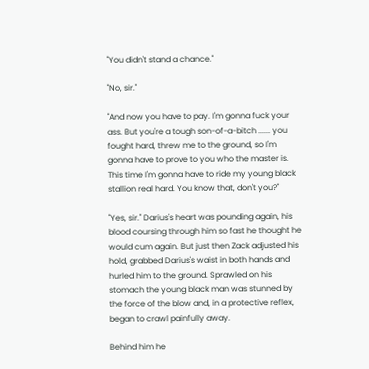"You didn't stand a chance."

"No, sir."

"And now you have to pay. I'm gonna fuck your ass. But you're a tough son-of-a-bitch ...... you fought hard, threw me to the ground, so I'm gonna have to prove to you who the master is. This time I'm gonna have to ride my young black stallion real hard. You know that, don't you?"

"Yes, sir." Darius's heart was pounding again, his blood coursing through him so fast he thought he would cum again. But just then Zack adjusted his hold, grabbed Darius's waist in both hands and hurled him to the ground. Sprawled on his stomach the young black man was stunned by the force of the blow and, in a protective reflex, began to crawl painfully away.

Behind him he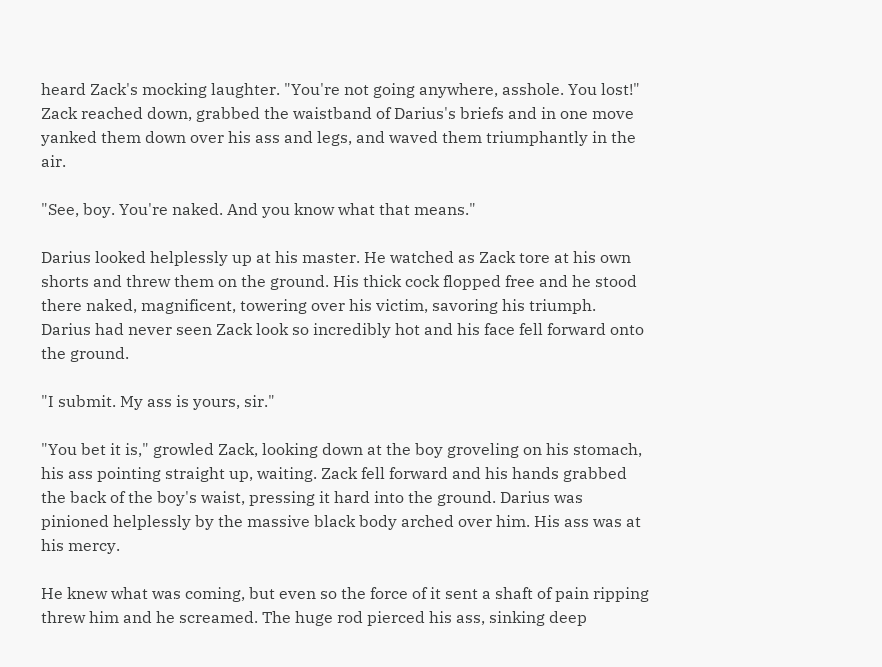heard Zack's mocking laughter. "You're not going anywhere, asshole. You lost!" Zack reached down, grabbed the waistband of Darius's briefs and in one move yanked them down over his ass and legs, and waved them triumphantly in the air.

"See, boy. You're naked. And you know what that means."

Darius looked helplessly up at his master. He watched as Zack tore at his own shorts and threw them on the ground. His thick cock flopped free and he stood there naked, magnificent, towering over his victim, savoring his triumph. Darius had never seen Zack look so incredibly hot and his face fell forward onto the ground.

"I submit. My ass is yours, sir."

"You bet it is," growled Zack, looking down at the boy groveling on his stomach, his ass pointing straight up, waiting. Zack fell forward and his hands grabbed the back of the boy's waist, pressing it hard into the ground. Darius was pinioned helplessly by the massive black body arched over him. His ass was at his mercy.

He knew what was coming, but even so the force of it sent a shaft of pain ripping threw him and he screamed. The huge rod pierced his ass, sinking deep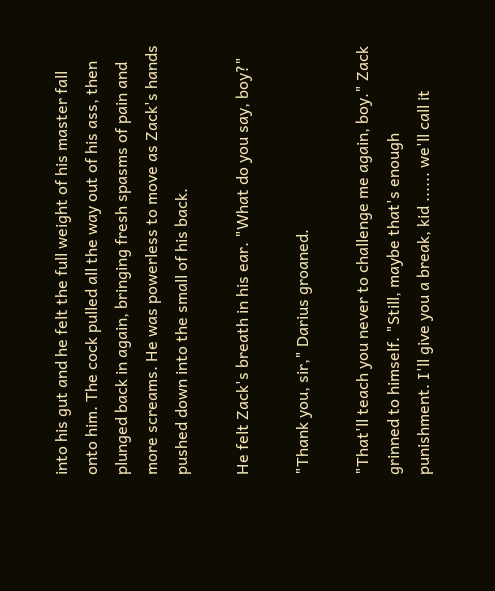into his gut and he felt the full weight of his master fall onto him. The cock pulled all the way out of his ass, then plunged back in again, bringing fresh spasms of pain and more screams. He was powerless to move as Zack's hands pushed down into the small of his back.

He felt Zack's breath in his ear. "What do you say, boy?"

"Thank you, sir," Darius groaned.

"That'll teach you never to challenge me again, boy." Zack grinned to himself. "Still, maybe that's enough punishment. I'll give you a break, kid ...... we'll call it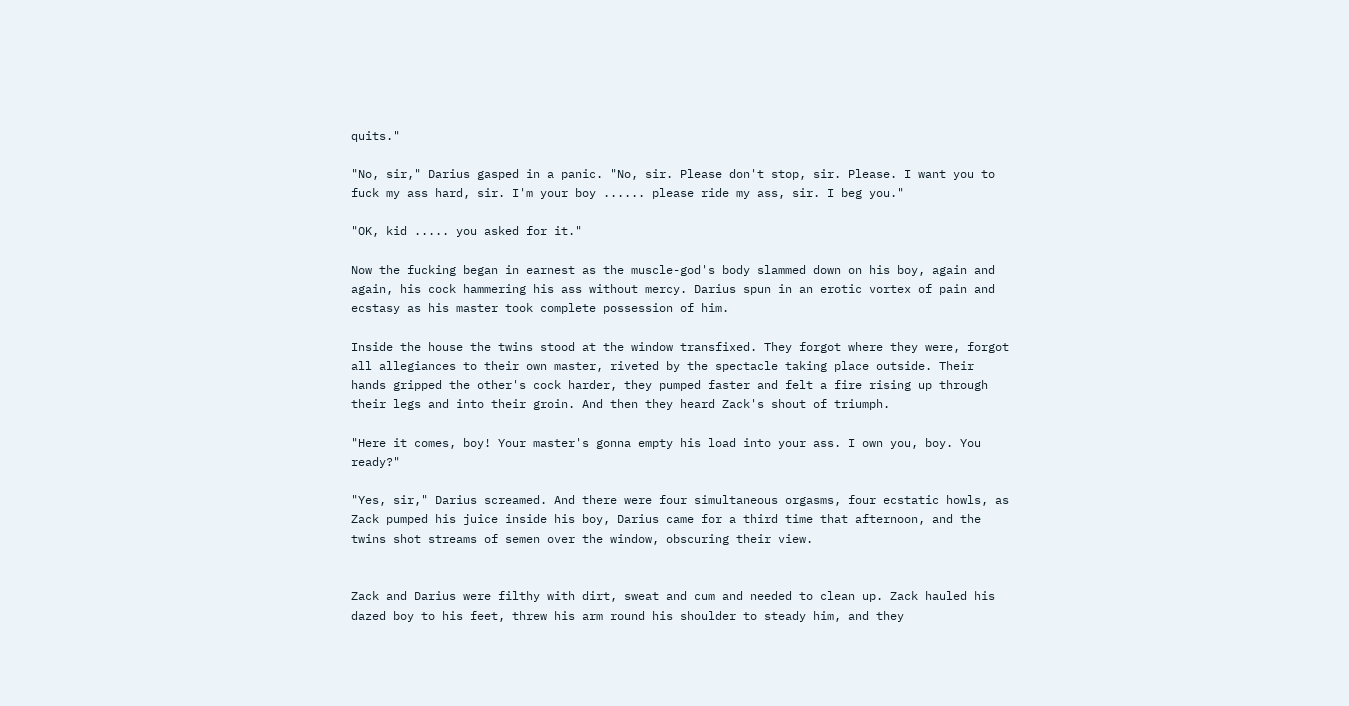quits."

"No, sir," Darius gasped in a panic. "No, sir. Please don't stop, sir. Please. I want you to fuck my ass hard, sir. I'm your boy ...... please ride my ass, sir. I beg you."

"OK, kid ..... you asked for it."

Now the fucking began in earnest as the muscle-god's body slammed down on his boy, again and again, his cock hammering his ass without mercy. Darius spun in an erotic vortex of pain and ecstasy as his master took complete possession of him.

Inside the house the twins stood at the window transfixed. They forgot where they were, forgot all allegiances to their own master, riveted by the spectacle taking place outside. Their hands gripped the other's cock harder, they pumped faster and felt a fire rising up through their legs and into their groin. And then they heard Zack's shout of triumph.

"Here it comes, boy! Your master's gonna empty his load into your ass. I own you, boy. You ready?"

"Yes, sir," Darius screamed. And there were four simultaneous orgasms, four ecstatic howls, as Zack pumped his juice inside his boy, Darius came for a third time that afternoon, and the twins shot streams of semen over the window, obscuring their view.


Zack and Darius were filthy with dirt, sweat and cum and needed to clean up. Zack hauled his dazed boy to his feet, threw his arm round his shoulder to steady him, and they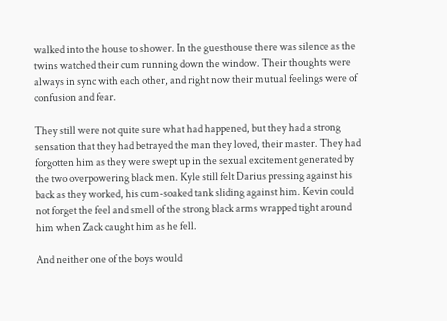walked into the house to shower. In the guesthouse there was silence as the twins watched their cum running down the window. Their thoughts were always in sync with each other, and right now their mutual feelings were of confusion and fear.

They still were not quite sure what had happened, but they had a strong sensation that they had betrayed the man they loved, their master. They had forgotten him as they were swept up in the sexual excitement generated by the two overpowering black men. Kyle still felt Darius pressing against his back as they worked, his cum-soaked tank sliding against him. Kevin could not forget the feel and smell of the strong black arms wrapped tight around him when Zack caught him as he fell.

And neither one of the boys would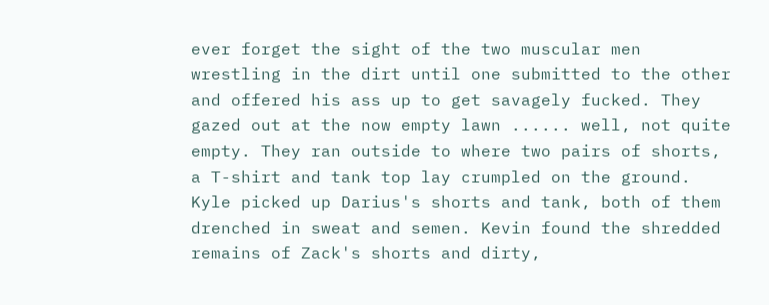ever forget the sight of the two muscular men wrestling in the dirt until one submitted to the other and offered his ass up to get savagely fucked. They gazed out at the now empty lawn ...... well, not quite empty. They ran outside to where two pairs of shorts, a T-shirt and tank top lay crumpled on the ground. Kyle picked up Darius's shorts and tank, both of them drenched in sweat and semen. Kevin found the shredded remains of Zack's shorts and dirty,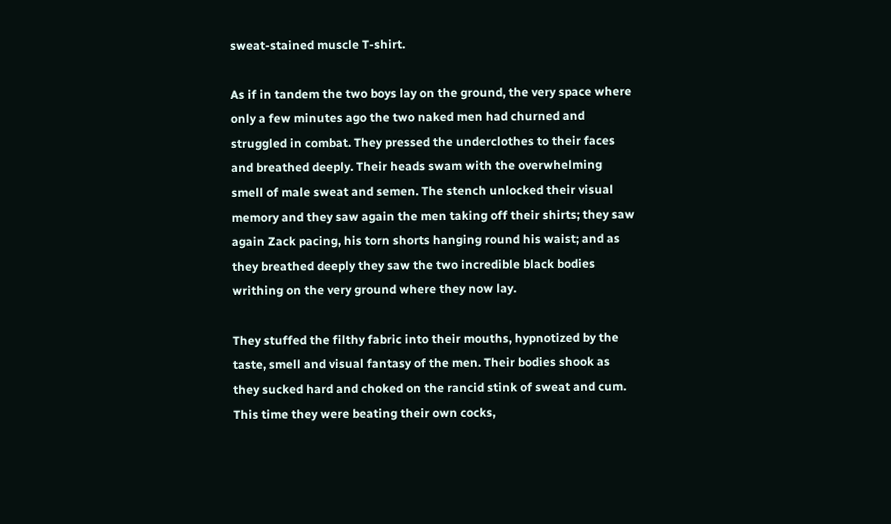sweat-stained muscle T-shirt.

As if in tandem the two boys lay on the ground, the very space where only a few minutes ago the two naked men had churned and struggled in combat. They pressed the underclothes to their faces and breathed deeply. Their heads swam with the overwhelming smell of male sweat and semen. The stench unlocked their visual memory and they saw again the men taking off their shirts; they saw again Zack pacing, his torn shorts hanging round his waist; and as they breathed deeply they saw the two incredible black bodies writhing on the very ground where they now lay.

They stuffed the filthy fabric into their mouths, hypnotized by the taste, smell and visual fantasy of the men. Their bodies shook as they sucked hard and choked on the rancid stink of sweat and cum. This time they were beating their own cocks,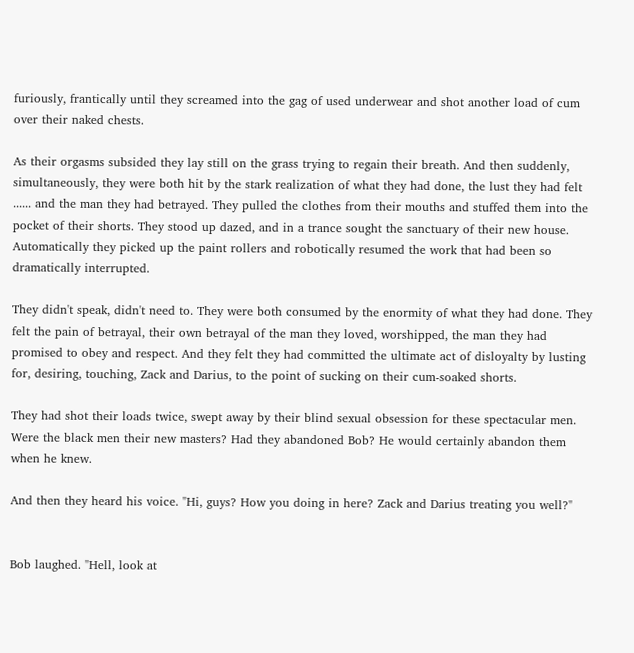furiously, frantically until they screamed into the gag of used underwear and shot another load of cum over their naked chests.

As their orgasms subsided they lay still on the grass trying to regain their breath. And then suddenly, simultaneously, they were both hit by the stark realization of what they had done, the lust they had felt ...... and the man they had betrayed. They pulled the clothes from their mouths and stuffed them into the pocket of their shorts. They stood up dazed, and in a trance sought the sanctuary of their new house. Automatically they picked up the paint rollers and robotically resumed the work that had been so dramatically interrupted.

They didn't speak, didn't need to. They were both consumed by the enormity of what they had done. They felt the pain of betrayal, their own betrayal of the man they loved, worshipped, the man they had promised to obey and respect. And they felt they had committed the ultimate act of disloyalty by lusting for, desiring, touching, Zack and Darius, to the point of sucking on their cum-soaked shorts.

They had shot their loads twice, swept away by their blind sexual obsession for these spectacular men. Were the black men their new masters? Had they abandoned Bob? He would certainly abandon them when he knew.

And then they heard his voice. "Hi, guys? How you doing in here? Zack and Darius treating you well?"


Bob laughed. "Hell, look at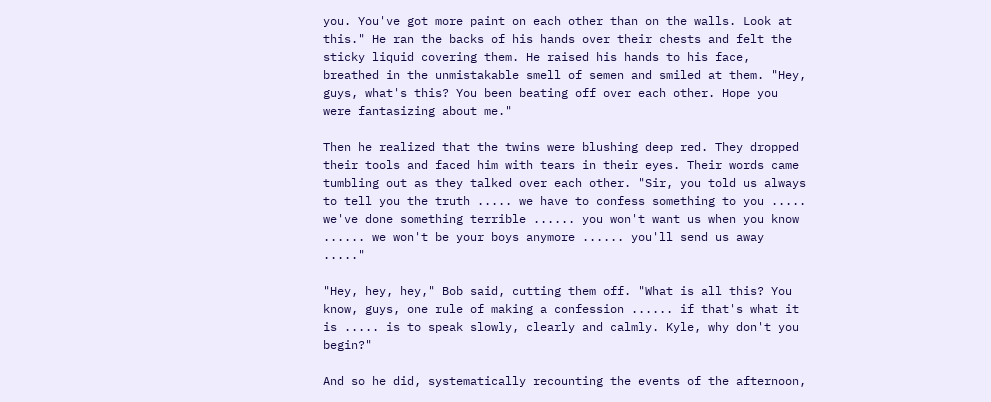you. You've got more paint on each other than on the walls. Look at this." He ran the backs of his hands over their chests and felt the sticky liquid covering them. He raised his hands to his face, breathed in the unmistakable smell of semen and smiled at them. "Hey, guys, what's this? You been beating off over each other. Hope you were fantasizing about me."

Then he realized that the twins were blushing deep red. They dropped their tools and faced him with tears in their eyes. Their words came tumbling out as they talked over each other. "Sir, you told us always to tell you the truth ..... we have to confess something to you ..... we've done something terrible ...... you won't want us when you know ...... we won't be your boys anymore ...... you'll send us away ....."

"Hey, hey, hey," Bob said, cutting them off. "What is all this? You know, guys, one rule of making a confession ...... if that's what it is ..... is to speak slowly, clearly and calmly. Kyle, why don't you begin?"

And so he did, systematically recounting the events of the afternoon,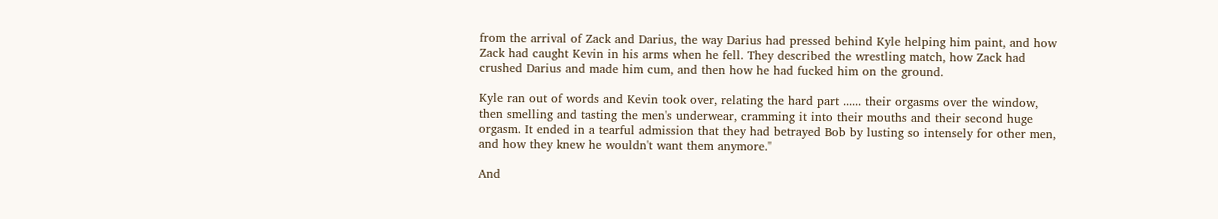from the arrival of Zack and Darius, the way Darius had pressed behind Kyle helping him paint, and how Zack had caught Kevin in his arms when he fell. They described the wrestling match, how Zack had crushed Darius and made him cum, and then how he had fucked him on the ground.

Kyle ran out of words and Kevin took over, relating the hard part ...... their orgasms over the window, then smelling and tasting the men's underwear, cramming it into their mouths and their second huge orgasm. It ended in a tearful admission that they had betrayed Bob by lusting so intensely for other men, and how they knew he wouldn't want them anymore."

And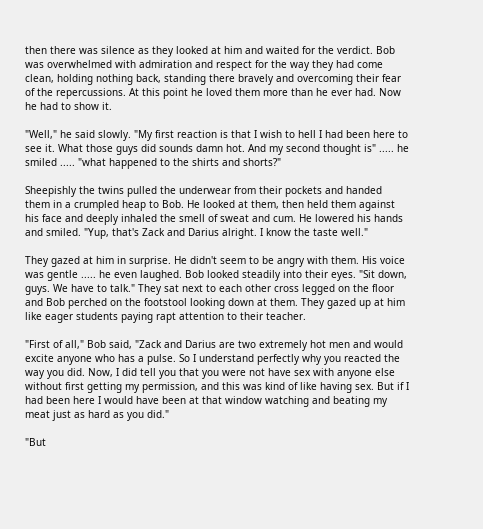then there was silence as they looked at him and waited for the verdict. Bob was overwhelmed with admiration and respect for the way they had come clean, holding nothing back, standing there bravely and overcoming their fear of the repercussions. At this point he loved them more than he ever had. Now he had to show it.

"Well," he said slowly. "My first reaction is that I wish to hell I had been here to see it. What those guys did sounds damn hot. And my second thought is" ..... he smiled ..... "what happened to the shirts and shorts?"

Sheepishly the twins pulled the underwear from their pockets and handed them in a crumpled heap to Bob. He looked at them, then held them against his face and deeply inhaled the smell of sweat and cum. He lowered his hands and smiled. "Yup, that's Zack and Darius alright. I know the taste well."

They gazed at him in surprise. He didn't seem to be angry with them. His voice was gentle ..... he even laughed. Bob looked steadily into their eyes. "Sit down, guys. We have to talk." They sat next to each other cross legged on the floor and Bob perched on the footstool looking down at them. They gazed up at him like eager students paying rapt attention to their teacher.

"First of all," Bob said, "Zack and Darius are two extremely hot men and would excite anyone who has a pulse. So I understand perfectly why you reacted the way you did. Now, I did tell you that you were not have sex with anyone else without first getting my permission, and this was kind of like having sex. But if I had been here I would have been at that window watching and beating my meat just as hard as you did."

"But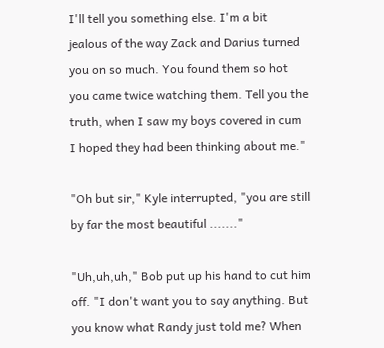I'll tell you something else. I'm a bit jealous of the way Zack and Darius turned you on so much. You found them so hot you came twice watching them. Tell you the truth, when I saw my boys covered in cum I hoped they had been thinking about me."

"Oh but sir," Kyle interrupted, "you are still by far the most beautiful ......."

"Uh,uh,uh," Bob put up his hand to cut him off. "I don't want you to say anything. But you know what Randy just told me? When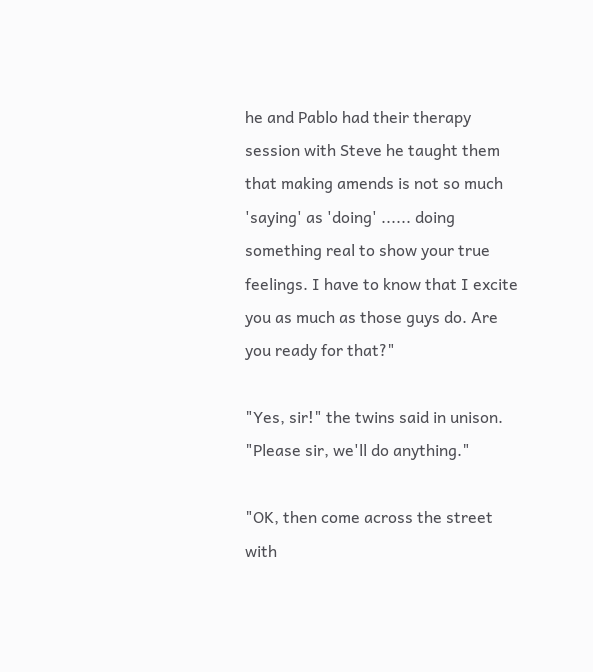he and Pablo had their therapy session with Steve he taught them that making amends is not so much 'saying' as 'doing' ...... doing something real to show your true feelings. I have to know that I excite you as much as those guys do. Are you ready for that?"

"Yes, sir!" the twins said in unison. "Please sir, we'll do anything."

"OK, then come across the street with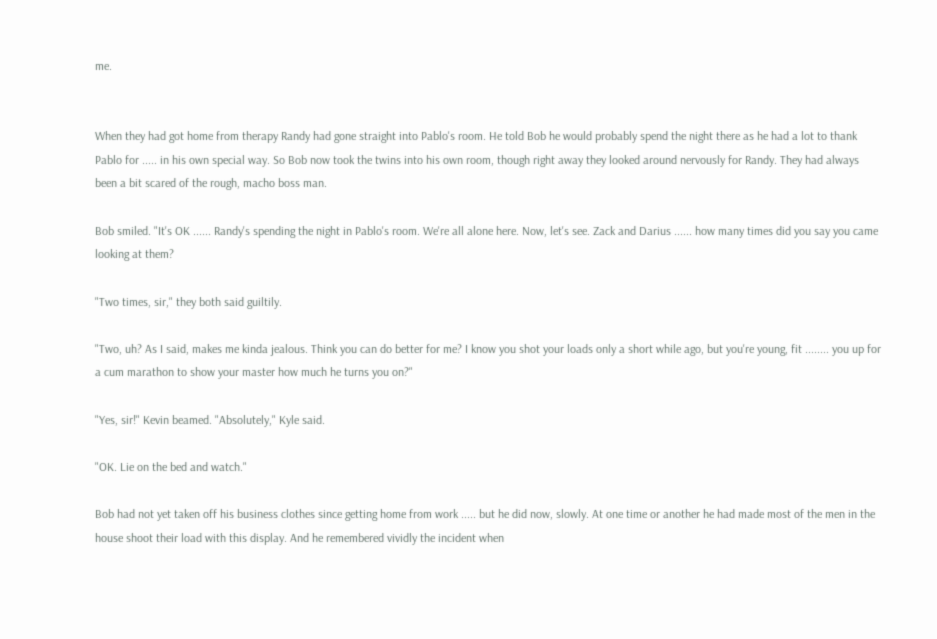me.


When they had got home from therapy Randy had gone straight into Pablo's room. He told Bob he would probably spend the night there as he had a lot to thank Pablo for ..... in his own special way. So Bob now took the twins into his own room, though right away they looked around nervously for Randy. They had always been a bit scared of the rough, macho boss man.

Bob smiled. "It's OK ...... Randy's spending the night in Pablo's room. We're all alone here. Now, let's see. Zack and Darius ...... how many times did you say you came looking at them?

"Two times, sir," they both said guiltily.

"Two, uh? As I said, makes me kinda jealous. Think you can do better for me? I know you shot your loads only a short while ago, but you're young, fit ........ you up for a cum marathon to show your master how much he turns you on?"

"Yes, sir!" Kevin beamed. "Absolutely," Kyle said.

"OK. Lie on the bed and watch."

Bob had not yet taken off his business clothes since getting home from work ..... but he did now, slowly. At one time or another he had made most of the men in the house shoot their load with this display. And he remembered vividly the incident when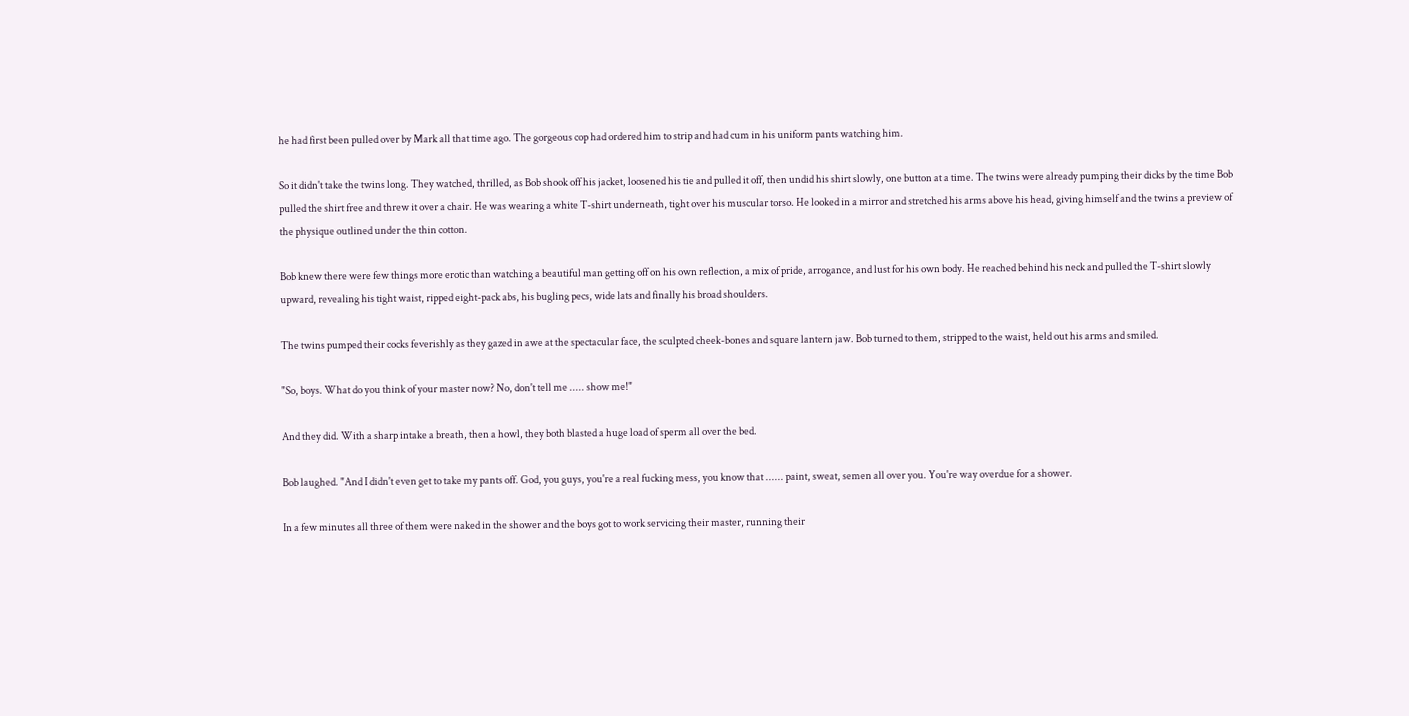he had first been pulled over by Mark all that time ago. The gorgeous cop had ordered him to strip and had cum in his uniform pants watching him.

So it didn't take the twins long. They watched, thrilled, as Bob shook off his jacket, loosened his tie and pulled it off, then undid his shirt slowly, one button at a time. The twins were already pumping their dicks by the time Bob pulled the shirt free and threw it over a chair. He was wearing a white T-shirt underneath, tight over his muscular torso. He looked in a mirror and stretched his arms above his head, giving himself and the twins a preview of the physique outlined under the thin cotton.

Bob knew there were few things more erotic than watching a beautiful man getting off on his own reflection, a mix of pride, arrogance, and lust for his own body. He reached behind his neck and pulled the T-shirt slowly upward, revealing his tight waist, ripped eight-pack abs, his bugling pecs, wide lats and finally his broad shoulders.

The twins pumped their cocks feverishly as they gazed in awe at the spectacular face, the sculpted cheek-bones and square lantern jaw. Bob turned to them, stripped to the waist, held out his arms and smiled.

"So, boys. What do you think of your master now? No, don't tell me ..... show me!"

And they did. With a sharp intake a breath, then a howl, they both blasted a huge load of sperm all over the bed.

Bob laughed. "And I didn't even get to take my pants off. God, you guys, you're a real fucking mess, you know that ...... paint, sweat, semen all over you. You're way overdue for a shower.

In a few minutes all three of them were naked in the shower and the boys got to work servicing their master, running their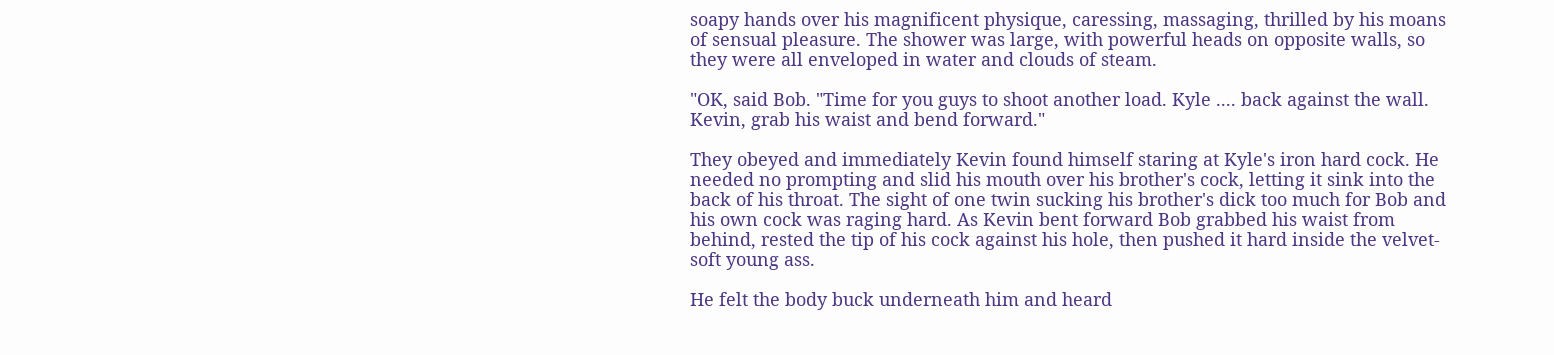soapy hands over his magnificent physique, caressing, massaging, thrilled by his moans of sensual pleasure. The shower was large, with powerful heads on opposite walls, so they were all enveloped in water and clouds of steam.

"OK, said Bob. "Time for you guys to shoot another load. Kyle .... back against the wall. Kevin, grab his waist and bend forward."

They obeyed and immediately Kevin found himself staring at Kyle's iron hard cock. He needed no prompting and slid his mouth over his brother's cock, letting it sink into the back of his throat. The sight of one twin sucking his brother's dick too much for Bob and his own cock was raging hard. As Kevin bent forward Bob grabbed his waist from behind, rested the tip of his cock against his hole, then pushed it hard inside the velvet-soft young ass.

He felt the body buck underneath him and heard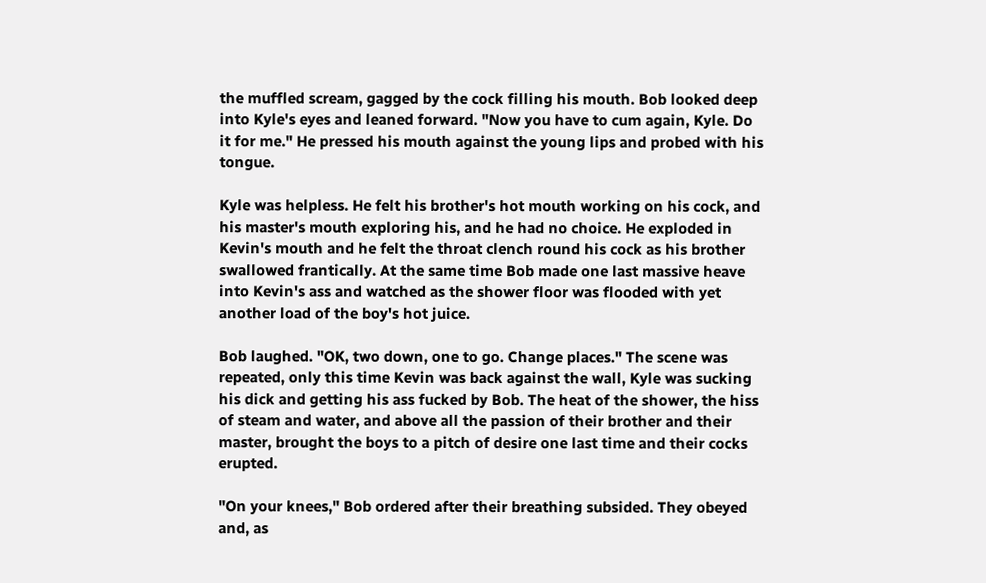the muffled scream, gagged by the cock filling his mouth. Bob looked deep into Kyle's eyes and leaned forward. "Now you have to cum again, Kyle. Do it for me." He pressed his mouth against the young lips and probed with his tongue.

Kyle was helpless. He felt his brother's hot mouth working on his cock, and his master's mouth exploring his, and he had no choice. He exploded in Kevin's mouth and he felt the throat clench round his cock as his brother swallowed frantically. At the same time Bob made one last massive heave into Kevin's ass and watched as the shower floor was flooded with yet another load of the boy's hot juice.

Bob laughed. "OK, two down, one to go. Change places." The scene was repeated, only this time Kevin was back against the wall, Kyle was sucking his dick and getting his ass fucked by Bob. The heat of the shower, the hiss of steam and water, and above all the passion of their brother and their master, brought the boys to a pitch of desire one last time and their cocks erupted.

"On your knees," Bob ordered after their breathing subsided. They obeyed and, as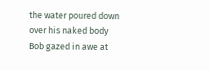the water poured down over his naked body Bob gazed in awe at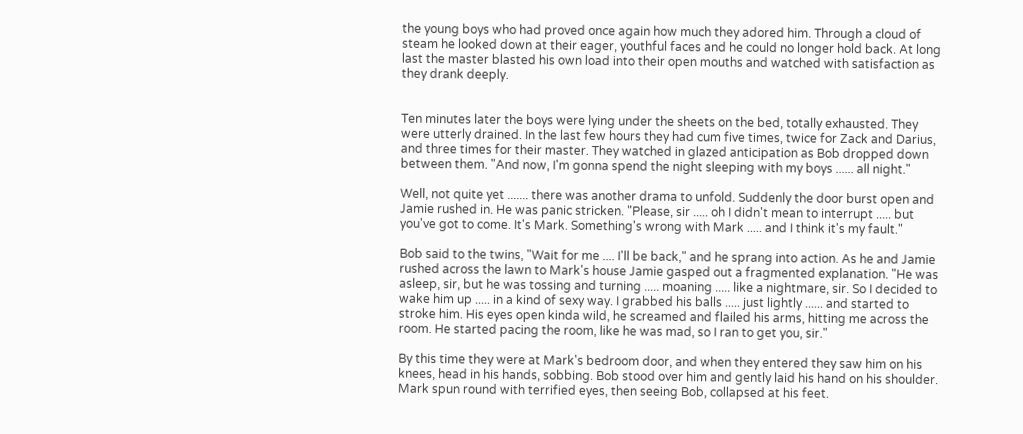the young boys who had proved once again how much they adored him. Through a cloud of steam he looked down at their eager, youthful faces and he could no longer hold back. At long last the master blasted his own load into their open mouths and watched with satisfaction as they drank deeply.


Ten minutes later the boys were lying under the sheets on the bed, totally exhausted. They were utterly drained. In the last few hours they had cum five times, twice for Zack and Darius, and three times for their master. They watched in glazed anticipation as Bob dropped down between them. "And now, I'm gonna spend the night sleeping with my boys ...... all night."

Well, not quite yet ....... there was another drama to unfold. Suddenly the door burst open and Jamie rushed in. He was panic stricken. "Please, sir ..... oh I didn't mean to interrupt ..... but you've got to come. It's Mark. Something's wrong with Mark ..... and I think it's my fault."

Bob said to the twins, "Wait for me .... I'll be back," and he sprang into action. As he and Jamie rushed across the lawn to Mark's house Jamie gasped out a fragmented explanation. "He was asleep, sir, but he was tossing and turning ..... moaning ..... like a nightmare, sir. So I decided to wake him up ..... in a kind of sexy way. I grabbed his balls ..... just lightly ...... and started to stroke him. His eyes open kinda wild, he screamed and flailed his arms, hitting me across the room. He started pacing the room, like he was mad, so I ran to get you, sir."

By this time they were at Mark's bedroom door, and when they entered they saw him on his knees, head in his hands, sobbing. Bob stood over him and gently laid his hand on his shoulder. Mark spun round with terrified eyes, then seeing Bob, collapsed at his feet.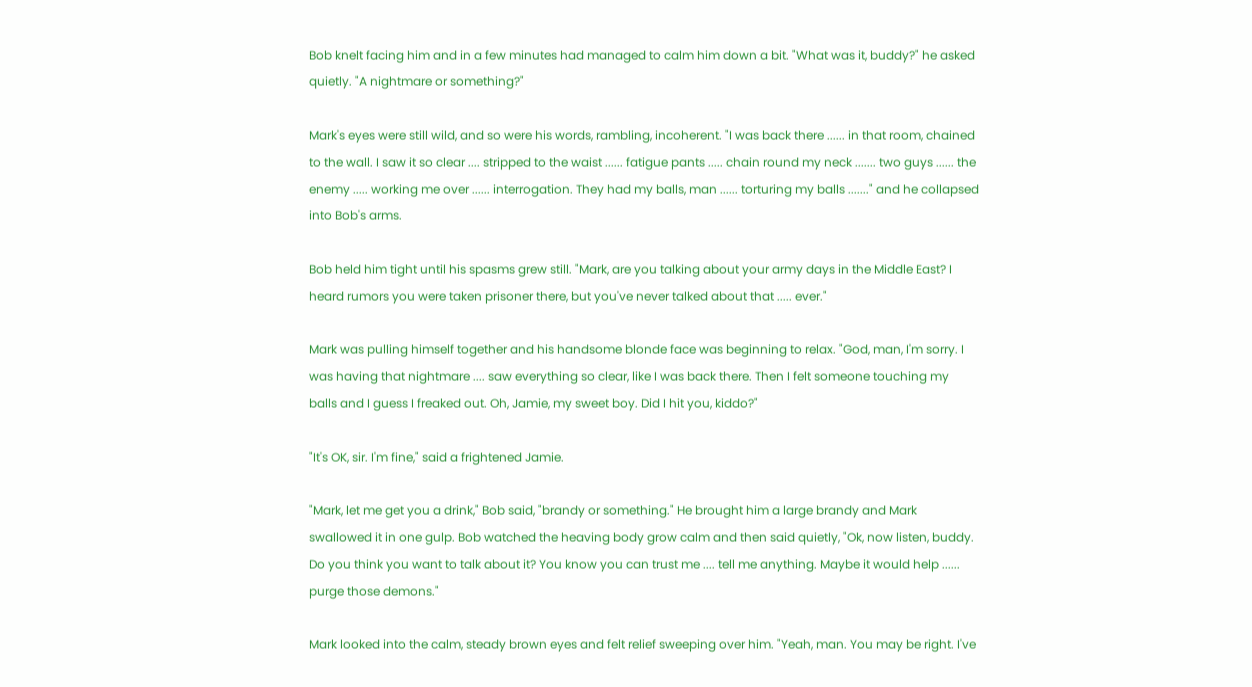Bob knelt facing him and in a few minutes had managed to calm him down a bit. "What was it, buddy?" he asked quietly. "A nightmare or something?"

Mark's eyes were still wild, and so were his words, rambling, incoherent. "I was back there ...... in that room, chained to the wall. I saw it so clear .... stripped to the waist ...... fatigue pants ..... chain round my neck ....... two guys ...... the enemy ..... working me over ...... interrogation. They had my balls, man ...... torturing my balls ......." and he collapsed into Bob's arms.

Bob held him tight until his spasms grew still. "Mark, are you talking about your army days in the Middle East? I heard rumors you were taken prisoner there, but you've never talked about that ..... ever."

Mark was pulling himself together and his handsome blonde face was beginning to relax. "God, man, I'm sorry. I was having that nightmare .... saw everything so clear, like I was back there. Then I felt someone touching my balls and I guess I freaked out. Oh, Jamie, my sweet boy. Did I hit you, kiddo?"

"It's OK, sir. I'm fine," said a frightened Jamie.

"Mark, let me get you a drink," Bob said, "brandy or something." He brought him a large brandy and Mark swallowed it in one gulp. Bob watched the heaving body grow calm and then said quietly, "Ok, now listen, buddy. Do you think you want to talk about it? You know you can trust me .... tell me anything. Maybe it would help ...... purge those demons."

Mark looked into the calm, steady brown eyes and felt relief sweeping over him. "Yeah, man. You may be right. I've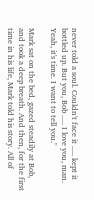never told a soul. Couldn't face it ..... kept it bottled up. But you, Bob ..... I love you, man. Yeah, it's time. I want to tell you."

Mark sat on the bed, gazed steadily at Bob, and took a deep breath. And then, for the first time in his life, Mark told his story. All of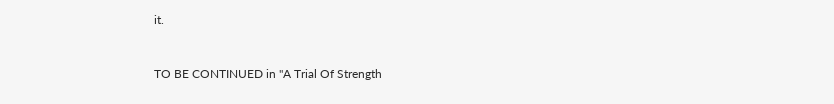it.


TO BE CONTINUED in "A Trial Of Strength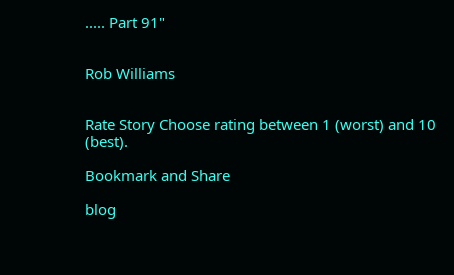..... Part 91"


Rob Williams


Rate Story Choose rating between 1 (worst) and 10 (best).

Bookmark and Share

blog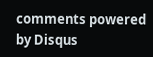comments powered by Disqus